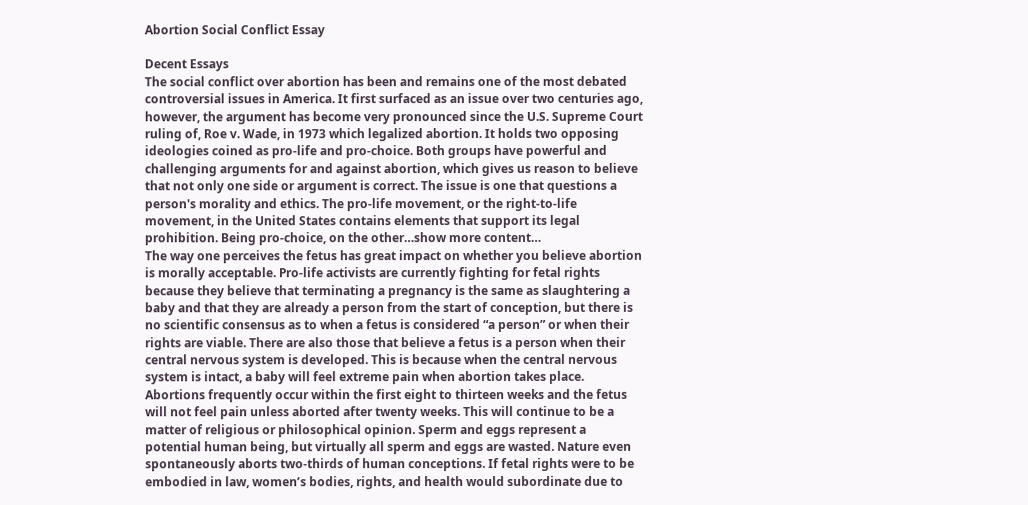Abortion Social Conflict Essay

Decent Essays
The social conflict over abortion has been and remains one of the most debated controversial issues in America. It first surfaced as an issue over two centuries ago, however, the argument has become very pronounced since the U.S. Supreme Court ruling of, Roe v. Wade, in 1973 which legalized abortion. It holds two opposing ideologies coined as pro-life and pro-choice. Both groups have powerful and challenging arguments for and against abortion, which gives us reason to believe that not only one side or argument is correct. The issue is one that questions a person's morality and ethics. The pro-life movement, or the right-to-life movement, in the United States contains elements that support its legal prohibition. Being pro-choice, on the other…show more content…
The way one perceives the fetus has great impact on whether you believe abortion is morally acceptable. Pro-life activists are currently fighting for fetal rights because they believe that terminating a pregnancy is the same as slaughtering a baby and that they are already a person from the start of conception, but there is no scientific consensus as to when a fetus is considered “a person” or when their rights are viable. There are also those that believe a fetus is a person when their central nervous system is developed. This is because when the central nervous system is intact, a baby will feel extreme pain when abortion takes place. Abortions frequently occur within the first eight to thirteen weeks and the fetus will not feel pain unless aborted after twenty weeks. This will continue to be a matter of religious or philosophical opinion. Sperm and eggs represent a potential human being, but virtually all sperm and eggs are wasted. Nature even spontaneously aborts two-thirds of human conceptions. If fetal rights were to be embodied in law, women’s bodies, rights, and health would subordinate due to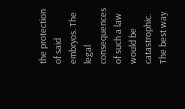the protection of said embryos. The legal consequences of such a law would be catastrophic. The best way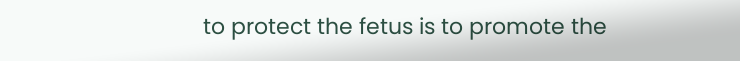to protect the fetus is to promote the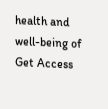health and well-being of
Get Access